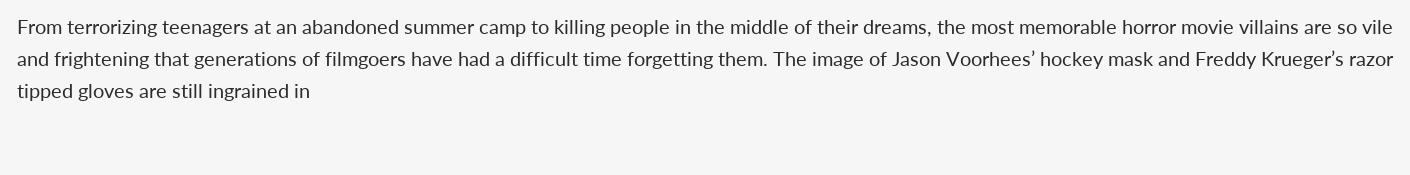From terrorizing teenagers at an abandoned summer camp to killing people in the middle of their dreams, the most memorable horror movie villains are so vile and frightening that generations of filmgoers have had a difficult time forgetting them. The image of Jason Voorhees’ hockey mask and Freddy Krueger’s razor tipped gloves are still ingrained in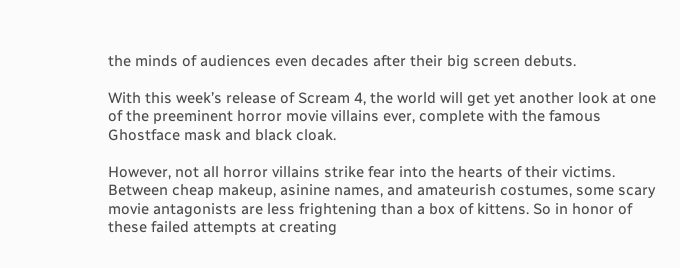the minds of audiences even decades after their big screen debuts.

With this week’s release of Scream 4, the world will get yet another look at one of the preeminent horror movie villains ever, complete with the famous Ghostface mask and black cloak.

However, not all horror villains strike fear into the hearts of their victims. Between cheap makeup, asinine names, and amateurish costumes, some scary movie antagonists are less frightening than a box of kittens. So in honor of these failed attempts at creating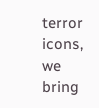terror icons, we bring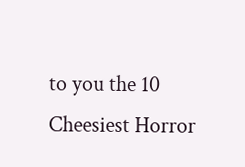to you the 10 Cheesiest Horror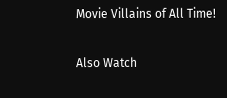Movie Villains of All Time!

Also Watch